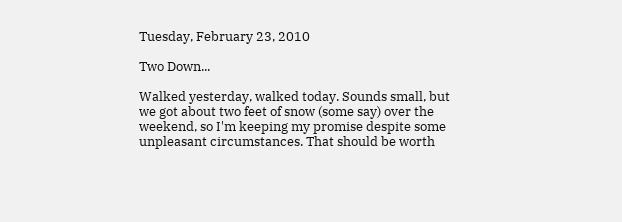Tuesday, February 23, 2010

Two Down...

Walked yesterday, walked today. Sounds small, but we got about two feet of snow (some say) over the weekend, so I'm keeping my promise despite some unpleasant circumstances. That should be worth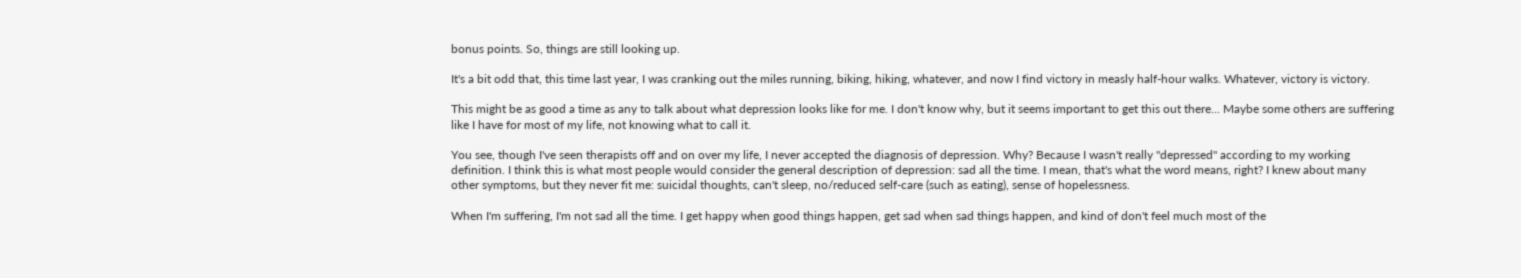bonus points. So, things are still looking up.

It's a bit odd that, this time last year, I was cranking out the miles running, biking, hiking, whatever, and now I find victory in measly half-hour walks. Whatever, victory is victory.

This might be as good a time as any to talk about what depression looks like for me. I don't know why, but it seems important to get this out there... Maybe some others are suffering like I have for most of my life, not knowing what to call it.

You see, though I've seen therapists off and on over my life, I never accepted the diagnosis of depression. Why? Because I wasn't really "depressed" according to my working definition. I think this is what most people would consider the general description of depression: sad all the time. I mean, that's what the word means, right? I knew about many other symptoms, but they never fit me: suicidal thoughts, can't sleep, no/reduced self-care (such as eating), sense of hopelessness.

When I'm suffering, I'm not sad all the time. I get happy when good things happen, get sad when sad things happen, and kind of don't feel much most of the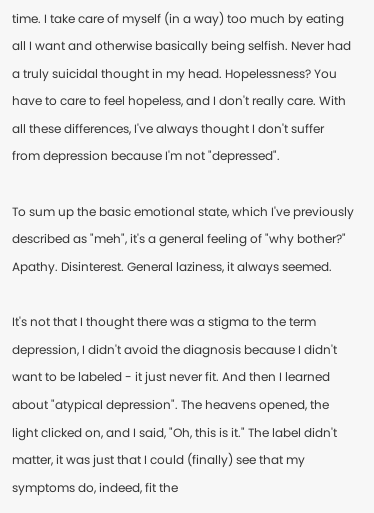time. I take care of myself (in a way) too much by eating all I want and otherwise basically being selfish. Never had a truly suicidal thought in my head. Hopelessness? You have to care to feel hopeless, and I don't really care. With all these differences, I've always thought I don't suffer from depression because I'm not "depressed".

To sum up the basic emotional state, which I've previously described as "meh", it's a general feeling of "why bother?" Apathy. Disinterest. General laziness, it always seemed.

It's not that I thought there was a stigma to the term depression, I didn't avoid the diagnosis because I didn't want to be labeled - it just never fit. And then I learned about "atypical depression". The heavens opened, the light clicked on, and I said, "Oh, this is it." The label didn't matter, it was just that I could (finally) see that my symptoms do, indeed, fit the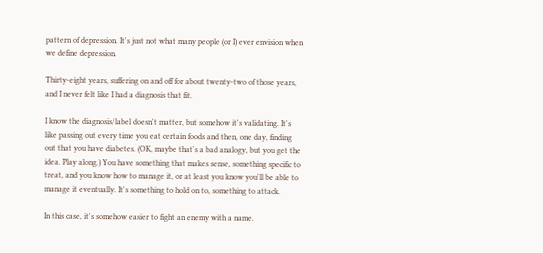pattern of depression. It's just not what many people (or I) ever envision when we define depression.

Thirty-eight years, suffering on and off for about twenty-two of those years, and I never felt like I had a diagnosis that fit.

I know the diagnosis/label doesn't matter, but somehow it's validating. It's like passing out every time you eat certain foods and then, one day, finding out that you have diabetes. (OK, maybe that's a bad analogy, but you get the idea. Play along.) You have something that makes sense, something specific to treat, and you know how to manage it, or at least you know you'll be able to manage it eventually. It's something to hold on to, something to attack.

In this case, it's somehow easier to fight an enemy with a name.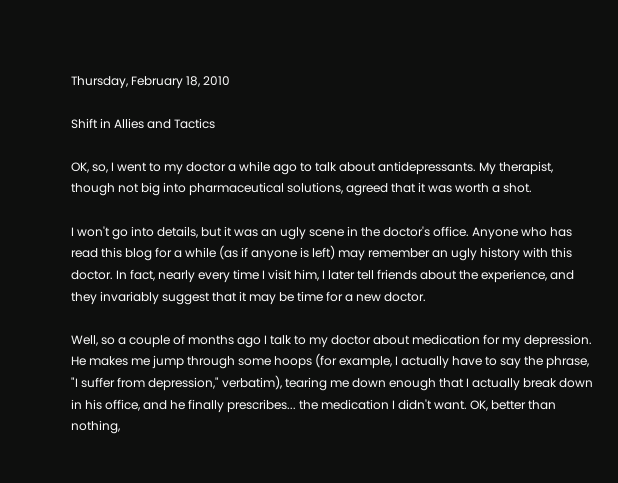Thursday, February 18, 2010

Shift in Allies and Tactics

OK, so, I went to my doctor a while ago to talk about antidepressants. My therapist, though not big into pharmaceutical solutions, agreed that it was worth a shot.

I won't go into details, but it was an ugly scene in the doctor's office. Anyone who has read this blog for a while (as if anyone is left) may remember an ugly history with this doctor. In fact, nearly every time I visit him, I later tell friends about the experience, and they invariably suggest that it may be time for a new doctor.

Well, so a couple of months ago I talk to my doctor about medication for my depression. He makes me jump through some hoops (for example, I actually have to say the phrase, "I suffer from depression," verbatim), tearing me down enough that I actually break down in his office, and he finally prescribes... the medication I didn't want. OK, better than nothing,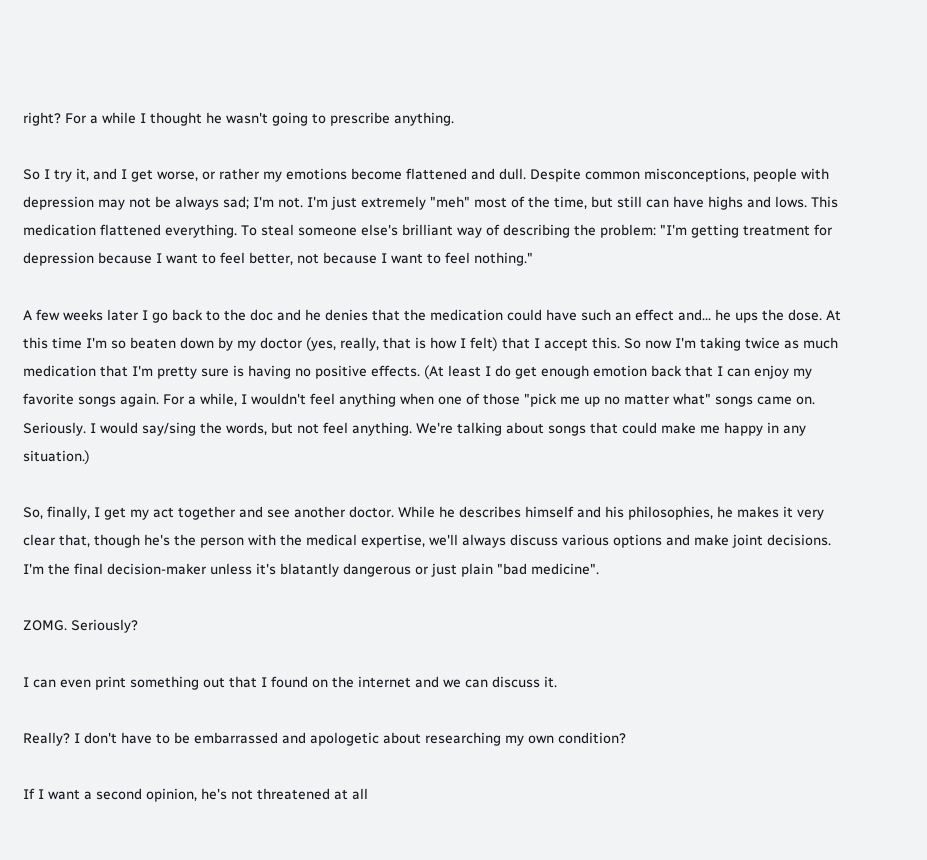right? For a while I thought he wasn't going to prescribe anything.

So I try it, and I get worse, or rather my emotions become flattened and dull. Despite common misconceptions, people with depression may not be always sad; I'm not. I'm just extremely "meh" most of the time, but still can have highs and lows. This medication flattened everything. To steal someone else's brilliant way of describing the problem: "I'm getting treatment for depression because I want to feel better, not because I want to feel nothing."

A few weeks later I go back to the doc and he denies that the medication could have such an effect and... he ups the dose. At this time I'm so beaten down by my doctor (yes, really, that is how I felt) that I accept this. So now I'm taking twice as much medication that I'm pretty sure is having no positive effects. (At least I do get enough emotion back that I can enjoy my favorite songs again. For a while, I wouldn't feel anything when one of those "pick me up no matter what" songs came on. Seriously. I would say/sing the words, but not feel anything. We're talking about songs that could make me happy in any situation.)

So, finally, I get my act together and see another doctor. While he describes himself and his philosophies, he makes it very clear that, though he's the person with the medical expertise, we'll always discuss various options and make joint decisions. I'm the final decision-maker unless it's blatantly dangerous or just plain "bad medicine".

ZOMG. Seriously?

I can even print something out that I found on the internet and we can discuss it.

Really? I don't have to be embarrassed and apologetic about researching my own condition?

If I want a second opinion, he's not threatened at all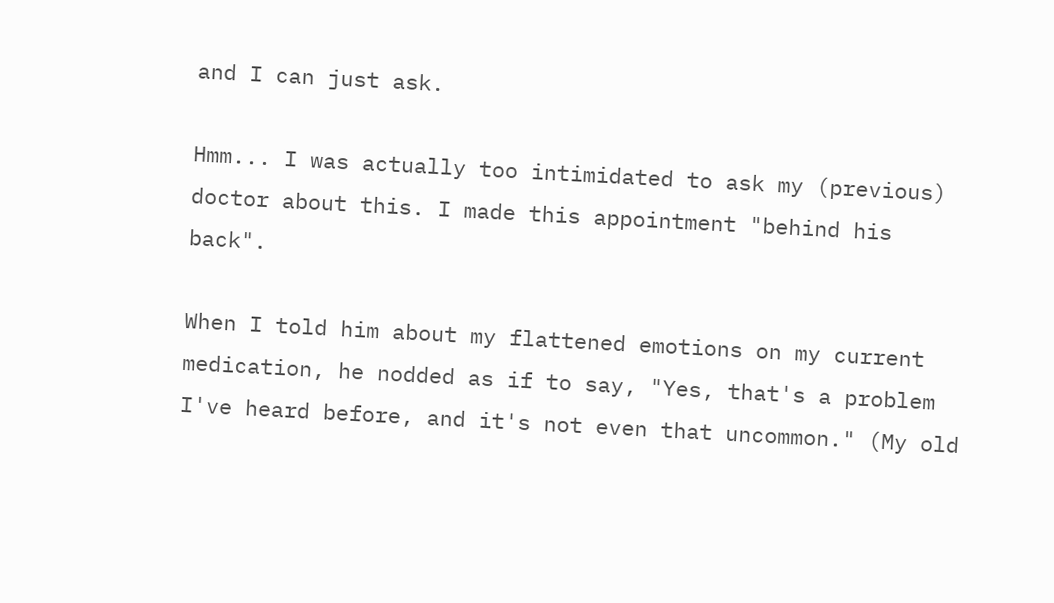and I can just ask.

Hmm... I was actually too intimidated to ask my (previous) doctor about this. I made this appointment "behind his back".

When I told him about my flattened emotions on my current medication, he nodded as if to say, "Yes, that's a problem I've heard before, and it's not even that uncommon." (My old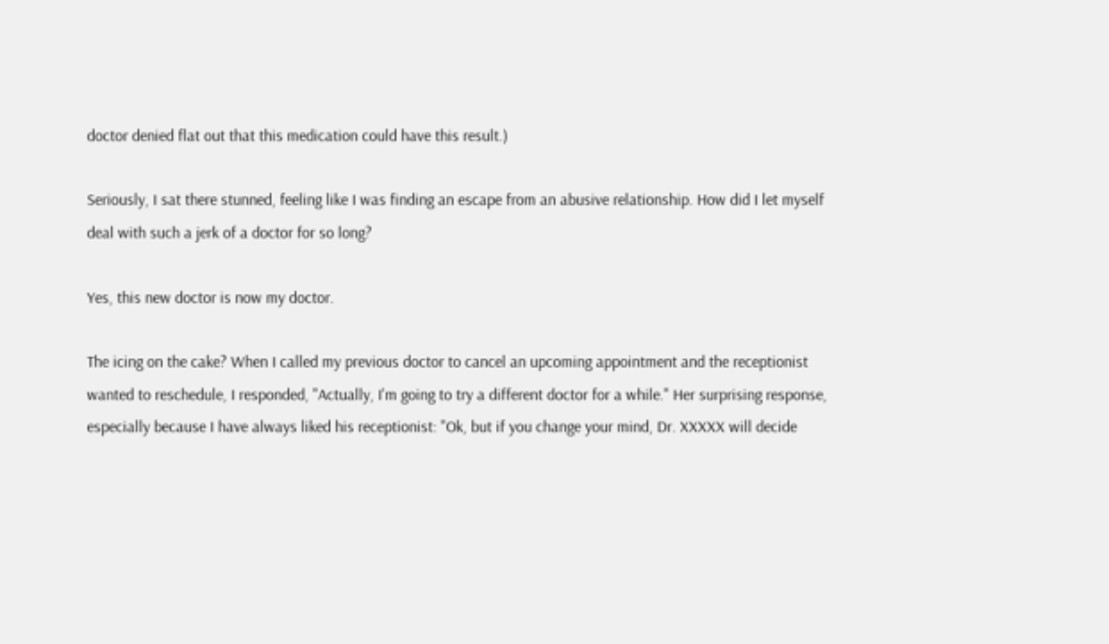doctor denied flat out that this medication could have this result.)

Seriously, I sat there stunned, feeling like I was finding an escape from an abusive relationship. How did I let myself deal with such a jerk of a doctor for so long?

Yes, this new doctor is now my doctor.

The icing on the cake? When I called my previous doctor to cancel an upcoming appointment and the receptionist wanted to reschedule, I responded, "Actually, I'm going to try a different doctor for a while." Her surprising response, especially because I have always liked his receptionist: "Ok, but if you change your mind, Dr. XXXXX will decide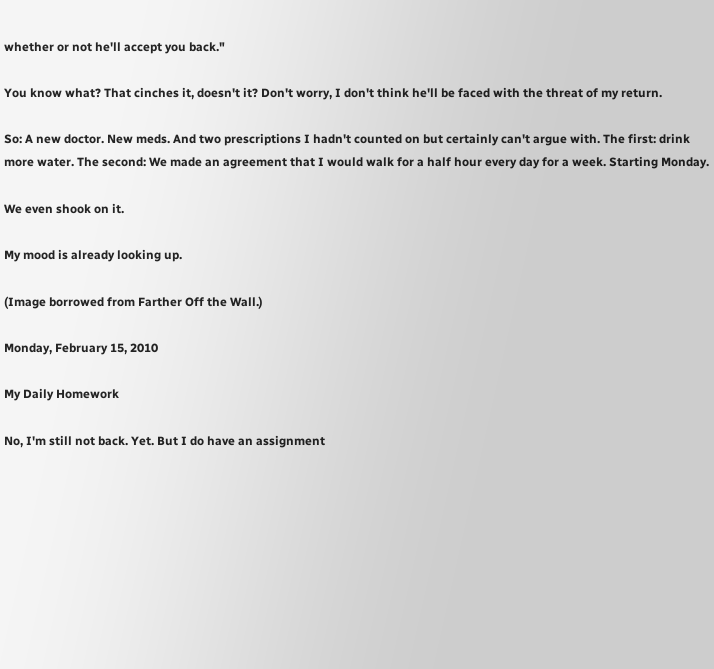whether or not he'll accept you back."

You know what? That cinches it, doesn't it? Don't worry, I don't think he'll be faced with the threat of my return.

So: A new doctor. New meds. And two prescriptions I hadn't counted on but certainly can't argue with. The first: drink more water. The second: We made an agreement that I would walk for a half hour every day for a week. Starting Monday.

We even shook on it.

My mood is already looking up.

(Image borrowed from Farther Off the Wall.)

Monday, February 15, 2010

My Daily Homework

No, I'm still not back. Yet. But I do have an assignment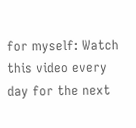for myself: Watch this video every day for the next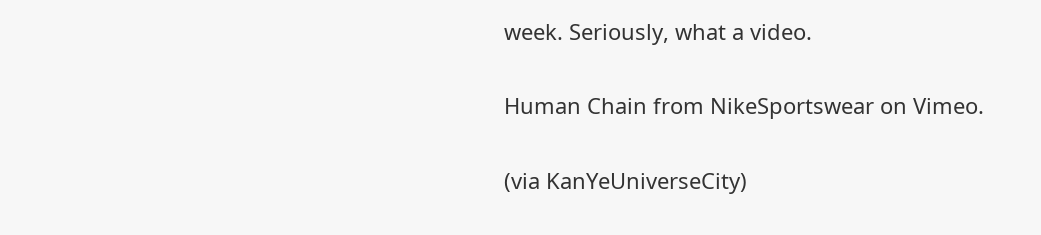week. Seriously, what a video.

Human Chain from NikeSportswear on Vimeo.

(via KanYeUniverseCity)